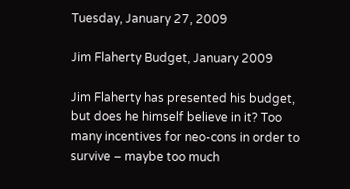Tuesday, January 27, 2009

Jim Flaherty Budget, January 2009

Jim Flaherty has presented his budget, but does he himself believe in it? Too many incentives for neo-cons in order to survive – maybe too much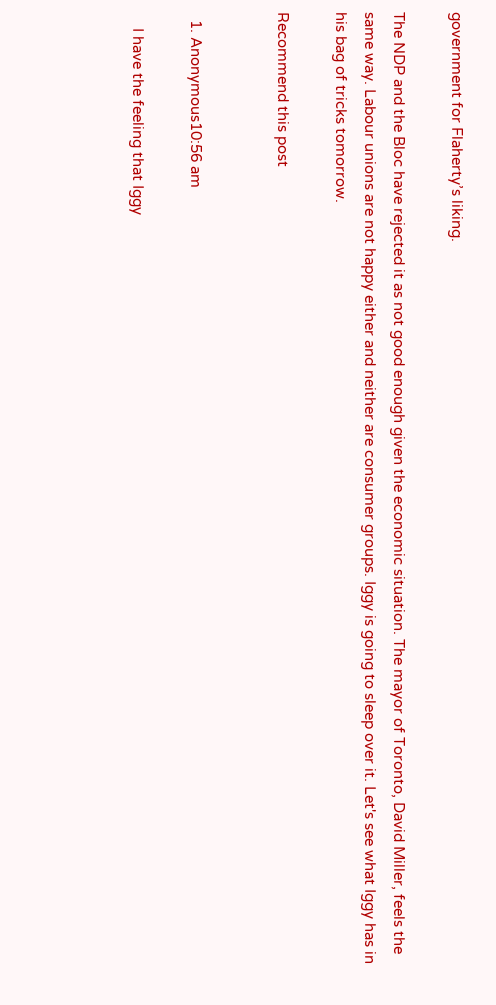government for Flaherty’s liking.

The NDP and the Bloc have rejected it as not good enough given the economic situation. The mayor of Toronto, David Miller, feels the same way. Labour unions are not happy either and neither are consumer groups. Iggy is going to sleep over it. Let's see what Iggy has in his bag of tricks tomorrow.

Recommend this post


  1. Anonymous10:56 am

    I have the feeling that Iggy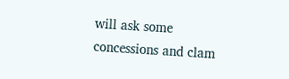will ask some concessions and clam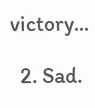victory...

  2. Sad.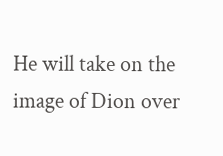He will take on the image of Dion over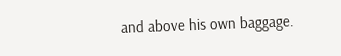and above his own baggage.